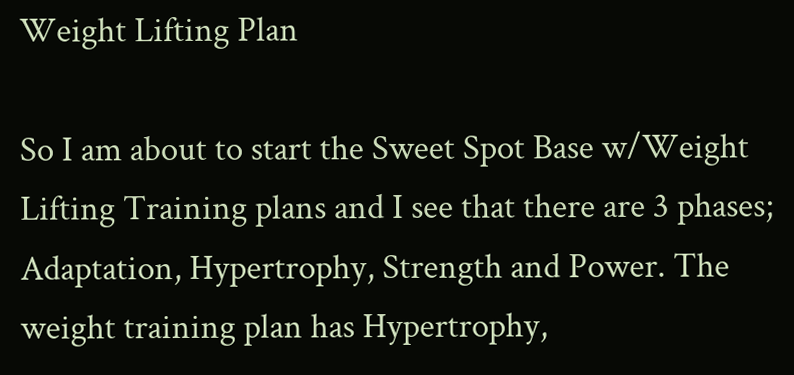Weight Lifting Plan

So I am about to start the Sweet Spot Base w/Weight Lifting Training plans and I see that there are 3 phases; Adaptation, Hypertrophy, Strength and Power. The weight training plan has Hypertrophy,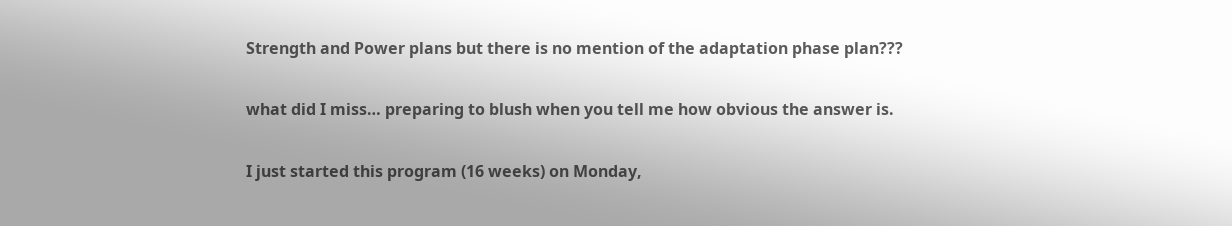Strength and Power plans but there is no mention of the adaptation phase plan???

what did I miss… preparing to blush when you tell me how obvious the answer is.

I just started this program (16 weeks) on Monday,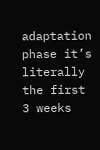adaptation phase it’s literally the first 3 weeks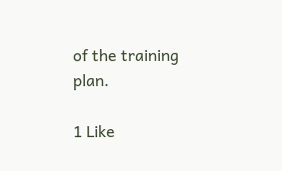of the training plan.

1 Like